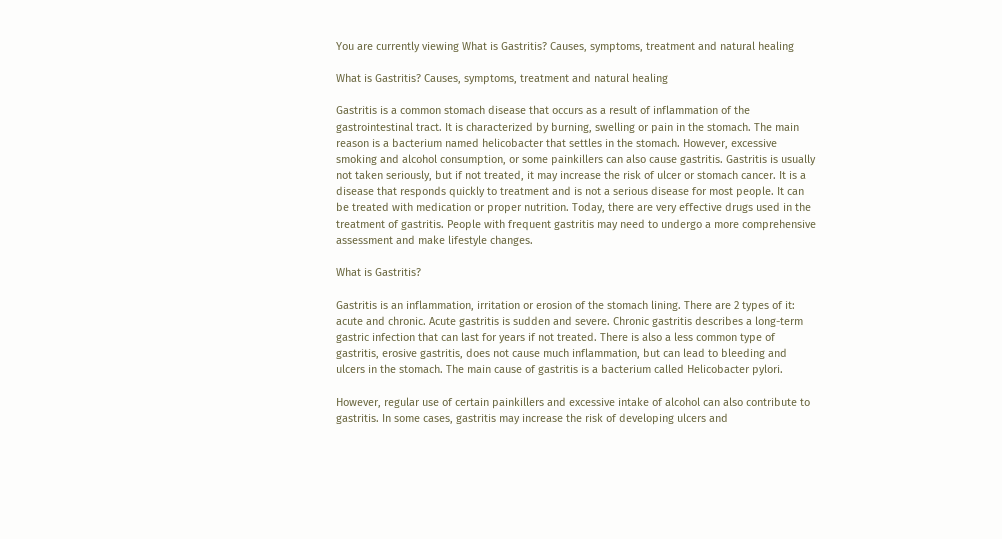You are currently viewing What is Gastritis? Causes, symptoms, treatment and natural healing

What is Gastritis? Causes, symptoms, treatment and natural healing

Gastritis is a common stomach disease that occurs as a result of inflammation of the gastrointestinal tract. It is characterized by burning, swelling or pain in the stomach. The main reason is a bacterium named helicobacter that settles in the stomach. However, excessive smoking and alcohol consumption, or some painkillers can also cause gastritis. Gastritis is usually not taken seriously, but if not treated, it may increase the risk of ulcer or stomach cancer. It is a disease that responds quickly to treatment and is not a serious disease for most people. It can be treated with medication or proper nutrition. Today, there are very effective drugs used in the treatment of gastritis. People with frequent gastritis may need to undergo a more comprehensive assessment and make lifestyle changes.

What is Gastritis?

Gastritis is an inflammation, irritation or erosion of the stomach lining. There are 2 types of it: acute and chronic. Acute gastritis is sudden and severe. Chronic gastritis describes a long-term gastric infection that can last for years if not treated. There is also a less common type of gastritis, erosive gastritis, does not cause much inflammation, but can lead to bleeding and ulcers in the stomach. The main cause of gastritis is a bacterium called Helicobacter pylori.

However, regular use of certain painkillers and excessive intake of alcohol can also contribute to gastritis. In some cases, gastritis may increase the risk of developing ulcers and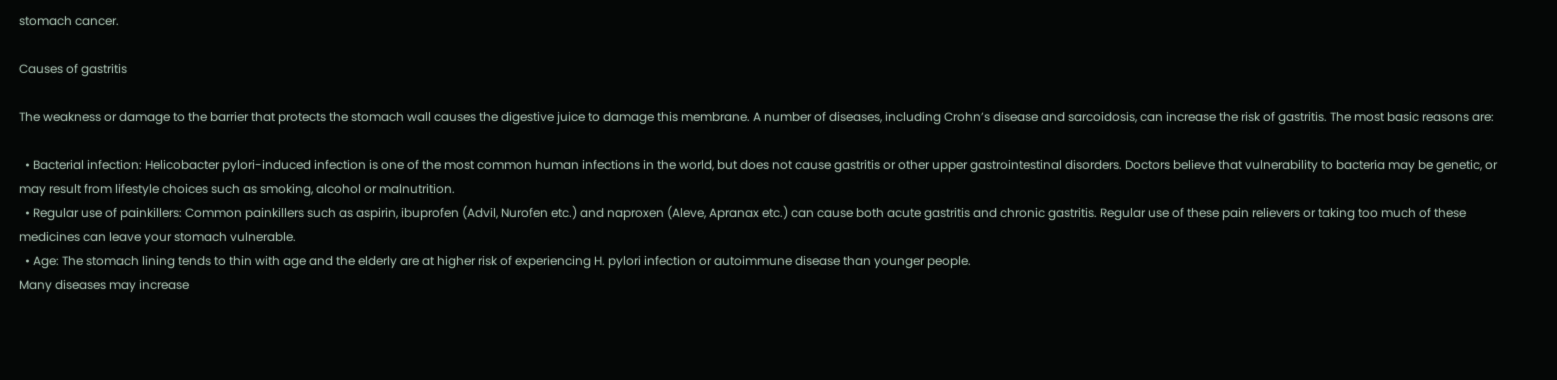stomach cancer.

Causes of gastritis

The weakness or damage to the barrier that protects the stomach wall causes the digestive juice to damage this membrane. A number of diseases, including Crohn’s disease and sarcoidosis, can increase the risk of gastritis. The most basic reasons are:

  • Bacterial infection: Helicobacter pylori-induced infection is one of the most common human infections in the world, but does not cause gastritis or other upper gastrointestinal disorders. Doctors believe that vulnerability to bacteria may be genetic, or may result from lifestyle choices such as smoking, alcohol or malnutrition.
  • Regular use of painkillers: Common painkillers such as aspirin, ibuprofen (Advil, Nurofen etc.) and naproxen (Aleve, Apranax etc.) can cause both acute gastritis and chronic gastritis. Regular use of these pain relievers or taking too much of these medicines can leave your stomach vulnerable.
  • Age: The stomach lining tends to thin with age and the elderly are at higher risk of experiencing H. pylori infection or autoimmune disease than younger people.
Many diseases may increase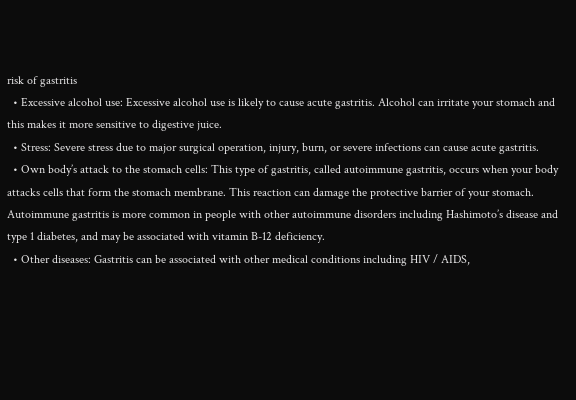risk of gastritis
  • Excessive alcohol use: Excessive alcohol use is likely to cause acute gastritis. Alcohol can irritate your stomach and this makes it more sensitive to digestive juice.
  • Stress: Severe stress due to major surgical operation, injury, burn, or severe infections can cause acute gastritis.
  • Own body’s attack to the stomach cells: This type of gastritis, called autoimmune gastritis, occurs when your body attacks cells that form the stomach membrane. This reaction can damage the protective barrier of your stomach. Autoimmune gastritis is more common in people with other autoimmune disorders including Hashimoto’s disease and type 1 diabetes, and may be associated with vitamin B-12 deficiency.
  • Other diseases: Gastritis can be associated with other medical conditions including HIV / AIDS,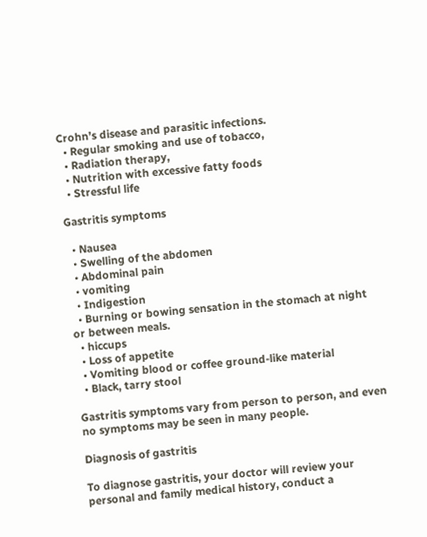Crohn’s disease and parasitic infections.
  • Regular smoking and use of tobacco,
  • Radiation therapy,
  • Nutrition with excessive fatty foods
  • Stressful life

Gastritis symptoms

  • Nausea
  • Swelling of the abdomen
  • Abdominal pain
  • vomiting
  • Indigestion
  • Burning or bowing sensation in the stomach at night or between meals.
  • hiccups
  • Loss of appetite
  • Vomiting blood or coffee ground-like material
  • Black, tarry stool

Gastritis symptoms vary from person to person, and even no symptoms may be seen in many people.

Diagnosis of gastritis

To diagnose gastritis, your doctor will review your personal and family medical history, conduct a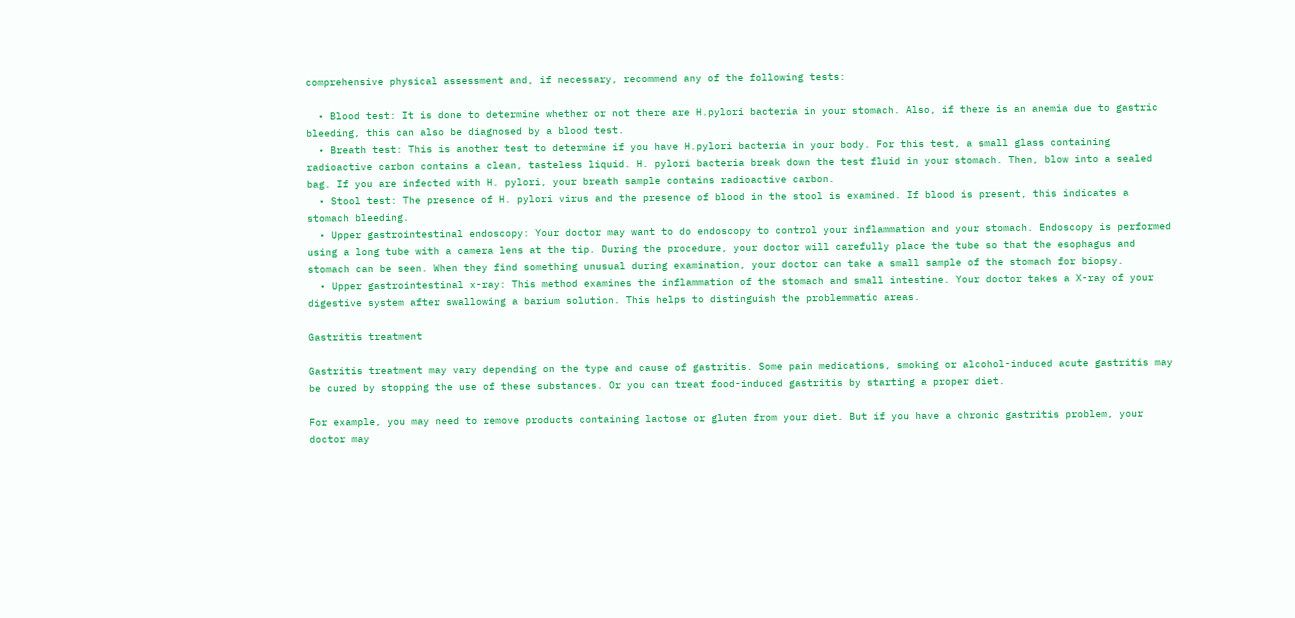comprehensive physical assessment and, if necessary, recommend any of the following tests:

  • Blood test: It is done to determine whether or not there are H.pylori bacteria in your stomach. Also, if there is an anemia due to gastric bleeding, this can also be diagnosed by a blood test.
  • Breath test: This is another test to determine if you have H.pylori bacteria in your body. For this test, a small glass containing radioactive carbon contains a clean, tasteless liquid. H. pylori bacteria break down the test fluid in your stomach. Then, blow into a sealed bag. If you are infected with H. pylori, your breath sample contains radioactive carbon.
  • Stool test: The presence of H. pylori virus and the presence of blood in the stool is examined. If blood is present, this indicates a stomach bleeding.
  • Upper gastrointestinal endoscopy: Your doctor may want to do endoscopy to control your inflammation and your stomach. Endoscopy is performed using a long tube with a camera lens at the tip. During the procedure, your doctor will carefully place the tube so that the esophagus and stomach can be seen. When they find something unusual during examination, your doctor can take a small sample of the stomach for biopsy.
  • Upper gastrointestinal x-ray: This method examines the inflammation of the stomach and small intestine. Your doctor takes a X-ray of your digestive system after swallowing a barium solution. This helps to distinguish the problemmatic areas.

Gastritis treatment

Gastritis treatment may vary depending on the type and cause of gastritis. Some pain medications, smoking or alcohol-induced acute gastritis may be cured by stopping the use of these substances. Or you can treat food-induced gastritis by starting a proper diet.

For example, you may need to remove products containing lactose or gluten from your diet. But if you have a chronic gastritis problem, your doctor may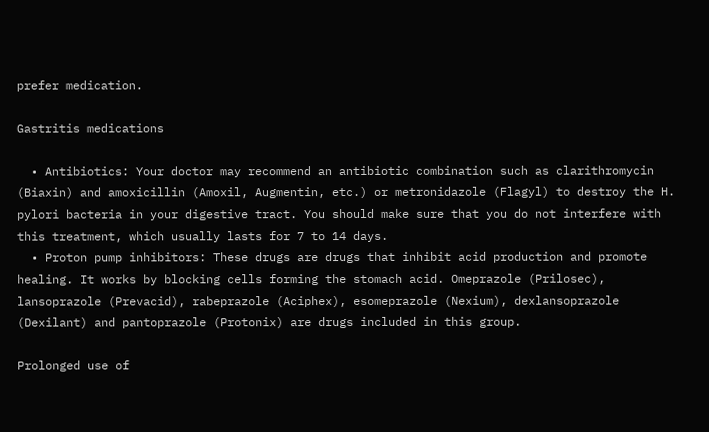prefer medication.

Gastritis medications

  • Antibiotics: Your doctor may recommend an antibiotic combination such as clarithromycin (Biaxin) and amoxicillin (Amoxil, Augmentin, etc.) or metronidazole (Flagyl) to destroy the H. pylori bacteria in your digestive tract. You should make sure that you do not interfere with this treatment, which usually lasts for 7 to 14 days.
  • Proton pump inhibitors: These drugs are drugs that inhibit acid production and promote healing. It works by blocking cells forming the stomach acid. Omeprazole (Prilosec), lansoprazole (Prevacid), rabeprazole (Aciphex), esomeprazole (Nexium), dexlansoprazole (Dexilant) and pantoprazole (Protonix) are drugs included in this group.

Prolonged use of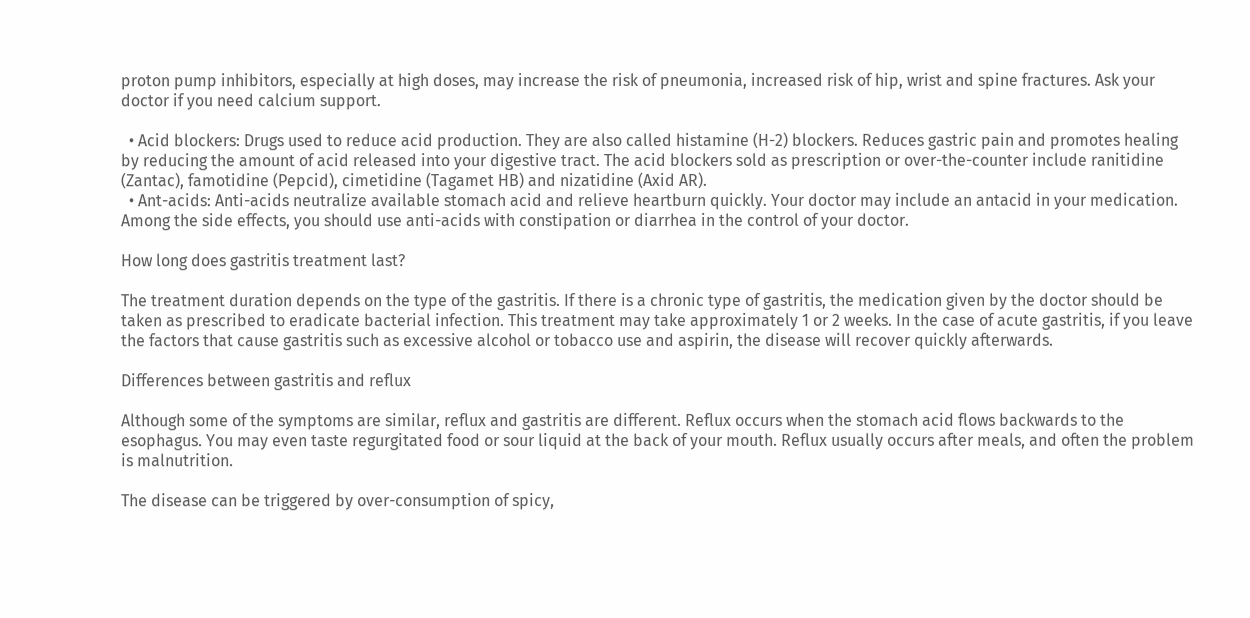proton pump inhibitors, especially at high doses, may increase the risk of pneumonia, increased risk of hip, wrist and spine fractures. Ask your doctor if you need calcium support.

  • Acid blockers: Drugs used to reduce acid production. They are also called histamine (H-2) blockers. Reduces gastric pain and promotes healing by reducing the amount of acid released into your digestive tract. The acid blockers sold as prescription or over-the-counter include ranitidine (Zantac), famotidine (Pepcid), cimetidine (Tagamet HB) and nizatidine (Axid AR).
  • Ant-acids: Anti-acids neutralize available stomach acid and relieve heartburn quickly. Your doctor may include an antacid in your medication. Among the side effects, you should use anti-acids with constipation or diarrhea in the control of your doctor.

How long does gastritis treatment last?

The treatment duration depends on the type of the gastritis. If there is a chronic type of gastritis, the medication given by the doctor should be taken as prescribed to eradicate bacterial infection. This treatment may take approximately 1 or 2 weeks. In the case of acute gastritis, if you leave the factors that cause gastritis such as excessive alcohol or tobacco use and aspirin, the disease will recover quickly afterwards.

Differences between gastritis and reflux

Although some of the symptoms are similar, reflux and gastritis are different. Reflux occurs when the stomach acid flows backwards to the esophagus. You may even taste regurgitated food or sour liquid at the back of your mouth. Reflux usually occurs after meals, and often the problem is malnutrition.

The disease can be triggered by over-consumption of spicy,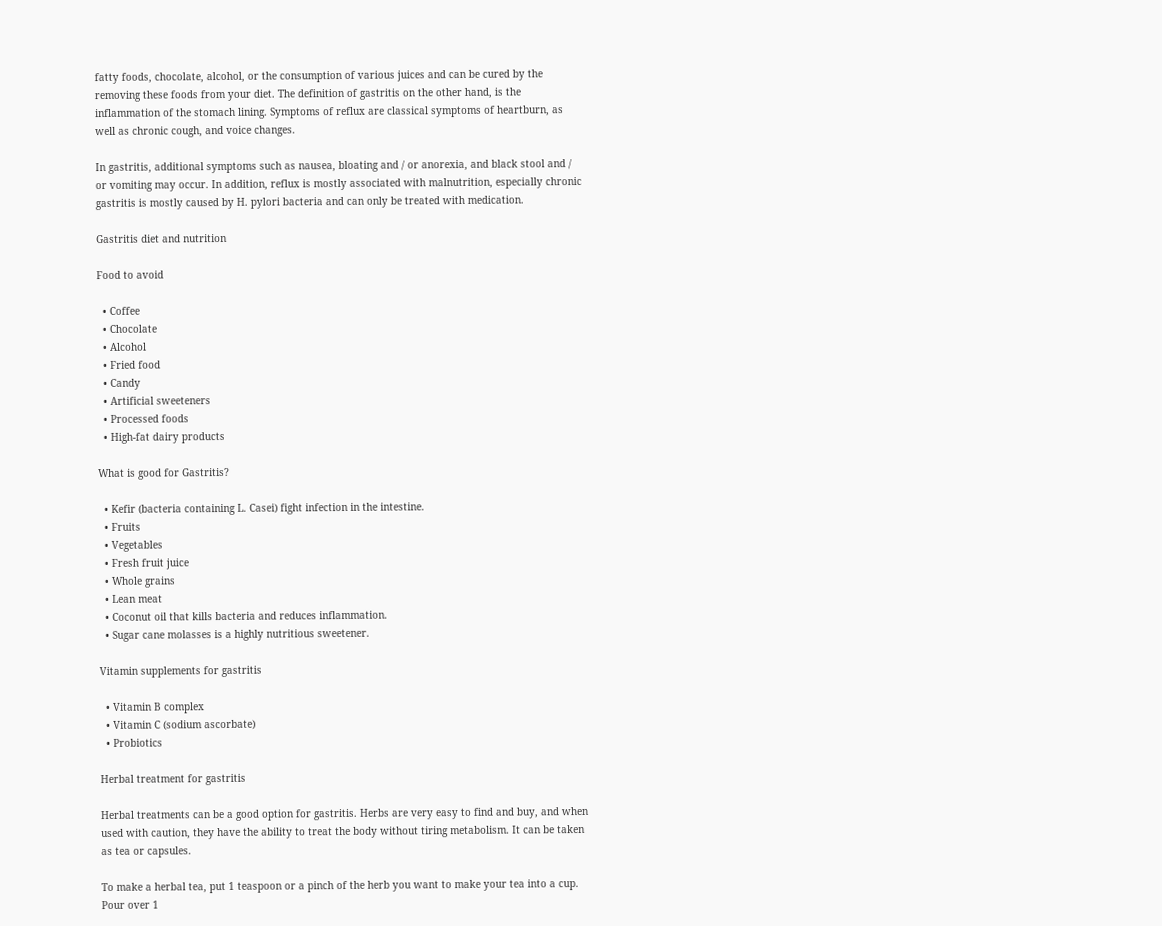fatty foods, chocolate, alcohol, or the consumption of various juices and can be cured by the removing these foods from your diet. The definition of gastritis on the other hand, is the inflammation of the stomach lining. Symptoms of reflux are classical symptoms of heartburn, as well as chronic cough, and voice changes.

In gastritis, additional symptoms such as nausea, bloating and / or anorexia, and black stool and / or vomiting may occur. In addition, reflux is mostly associated with malnutrition, especially chronic gastritis is mostly caused by H. pylori bacteria and can only be treated with medication.

Gastritis diet and nutrition

Food to avoid

  • Coffee
  • Chocolate
  • Alcohol
  • Fried food
  • Candy
  • Artificial sweeteners
  • Processed foods
  • High-fat dairy products

What is good for Gastritis?

  • Kefir (bacteria containing L. Casei) fight infection in the intestine.
  • Fruits
  • Vegetables
  • Fresh fruit juice
  • Whole grains
  • Lean meat
  • Coconut oil that kills bacteria and reduces inflammation.
  • Sugar cane molasses is a highly nutritious sweetener.

Vitamin supplements for gastritis

  • Vitamin B complex
  • Vitamin C (sodium ascorbate)
  • Probiotics

Herbal treatment for gastritis

Herbal treatments can be a good option for gastritis. Herbs are very easy to find and buy, and when used with caution, they have the ability to treat the body without tiring metabolism. It can be taken as tea or capsules.

To make a herbal tea, put 1 teaspoon or a pinch of the herb you want to make your tea into a cup. Pour over 1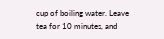cup of boiling water. Leave tea for 10 minutes, and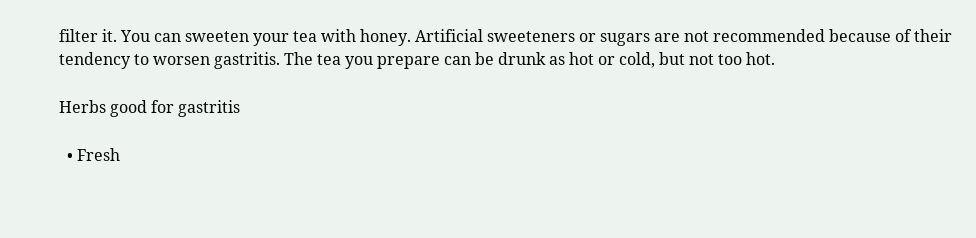filter it. You can sweeten your tea with honey. Artificial sweeteners or sugars are not recommended because of their tendency to worsen gastritis. The tea you prepare can be drunk as hot or cold, but not too hot.

Herbs good for gastritis

  • Fresh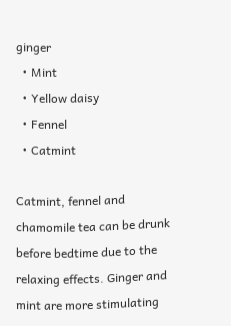ginger
  • Mint
  • Yellow daisy
  • Fennel
  • Catmint

Catmint, fennel and chamomile tea can be drunk before bedtime due to the relaxing effects. Ginger and mint are more stimulating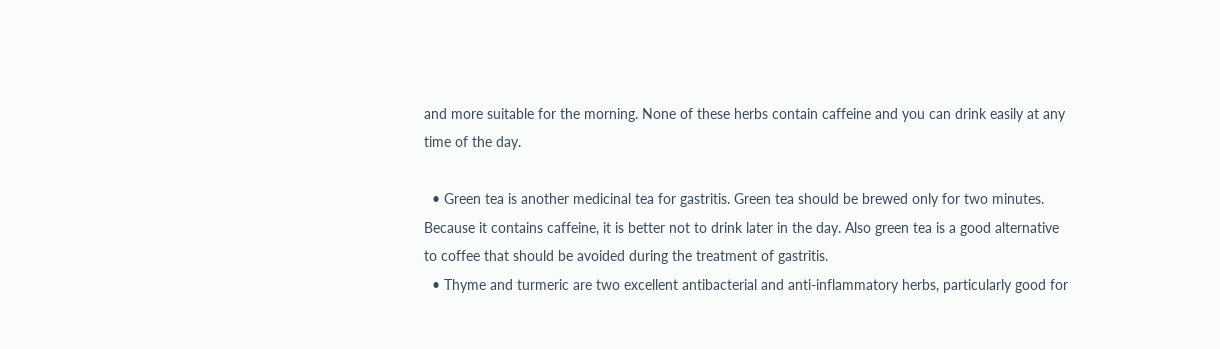and more suitable for the morning. None of these herbs contain caffeine and you can drink easily at any time of the day.

  • Green tea is another medicinal tea for gastritis. Green tea should be brewed only for two minutes. Because it contains caffeine, it is better not to drink later in the day. Also green tea is a good alternative to coffee that should be avoided during the treatment of gastritis.
  • Thyme and turmeric are two excellent antibacterial and anti-inflammatory herbs, particularly good for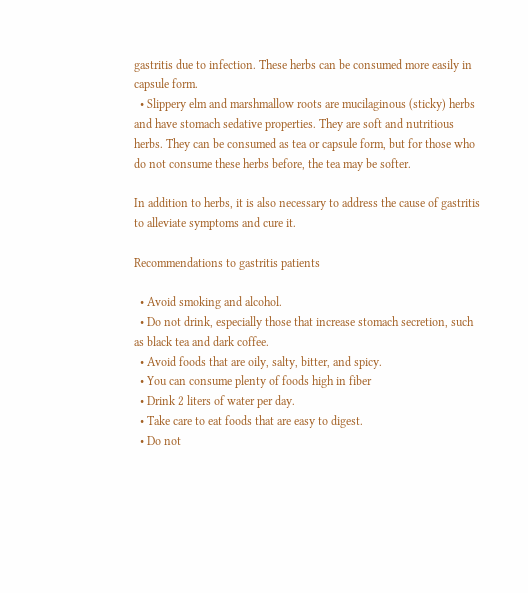gastritis due to infection. These herbs can be consumed more easily in capsule form.
  • Slippery elm and marshmallow roots are mucilaginous (sticky) herbs and have stomach sedative properties. They are soft and nutritious herbs. They can be consumed as tea or capsule form, but for those who do not consume these herbs before, the tea may be softer.

In addition to herbs, it is also necessary to address the cause of gastritis to alleviate symptoms and cure it.

Recommendations to gastritis patients

  • Avoid smoking and alcohol.
  • Do not drink, especially those that increase stomach secretion, such as black tea and dark coffee.
  • Avoid foods that are oily, salty, bitter, and spicy.
  • You can consume plenty of foods high in fiber
  • Drink 2 liters of water per day.
  • Take care to eat foods that are easy to digest.
  • Do not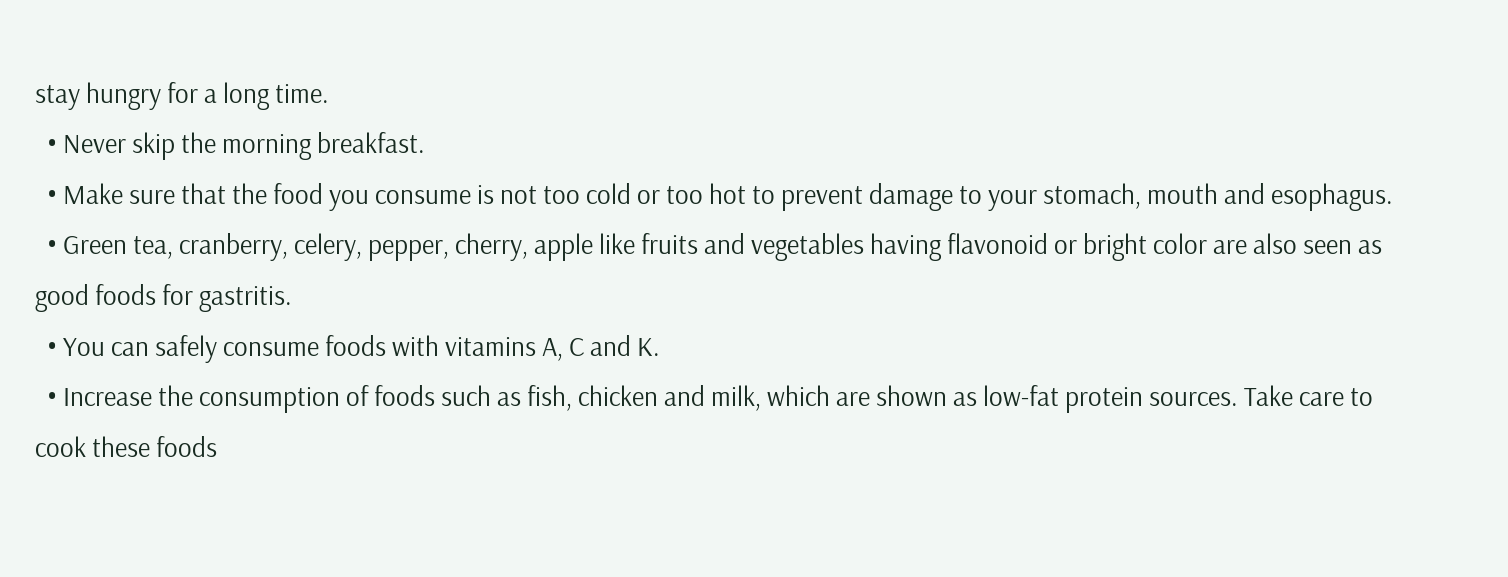stay hungry for a long time.
  • Never skip the morning breakfast.
  • Make sure that the food you consume is not too cold or too hot to prevent damage to your stomach, mouth and esophagus.
  • Green tea, cranberry, celery, pepper, cherry, apple like fruits and vegetables having flavonoid or bright color are also seen as good foods for gastritis.
  • You can safely consume foods with vitamins A, C and K.
  • Increase the consumption of foods such as fish, chicken and milk, which are shown as low-fat protein sources. Take care to cook these foods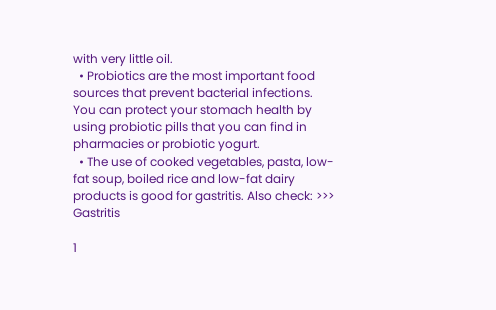with very little oil.
  • Probiotics are the most important food sources that prevent bacterial infections. You can protect your stomach health by using probiotic pills that you can find in pharmacies or probiotic yogurt.
  • The use of cooked vegetables, pasta, low-fat soup, boiled rice and low-fat dairy products is good for gastritis. Also check: >>> Gastritis

1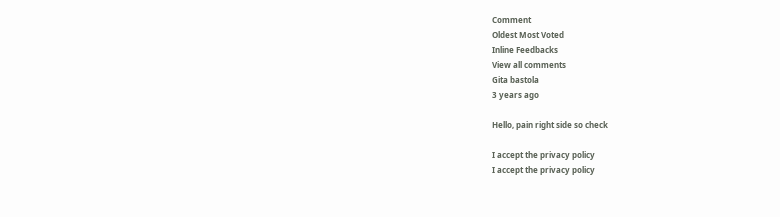Comment
Oldest Most Voted
Inline Feedbacks
View all comments
Gita bastola
3 years ago

Hello, pain right side so check

I accept the privacy policy
I accept the privacy policy